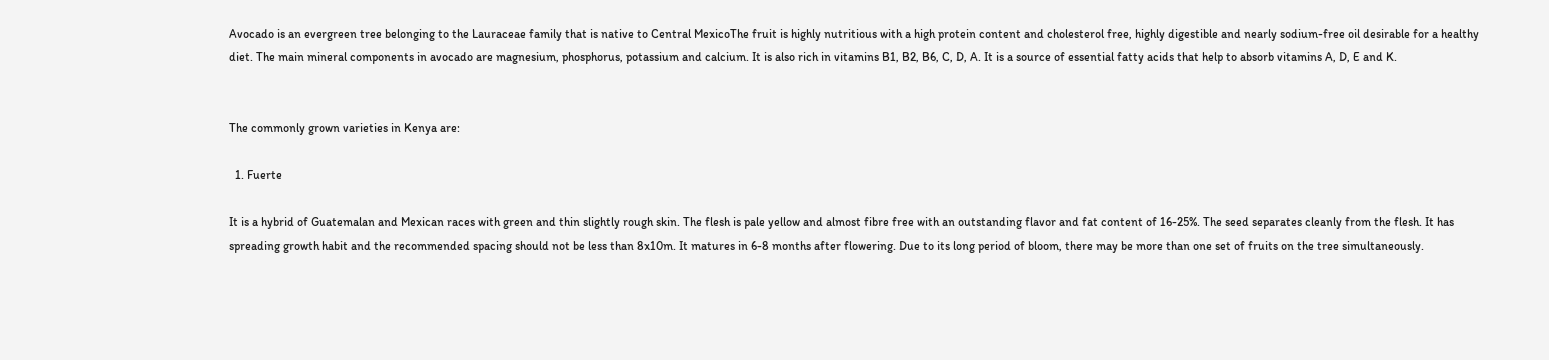Avocado is an evergreen tree belonging to the Lauraceae family that is native to Central MexicoThe fruit is highly nutritious with a high protein content and cholesterol free, highly digestible and nearly sodium-free oil desirable for a healthy diet. The main mineral components in avocado are magnesium, phosphorus, potassium and calcium. It is also rich in vitamins B1, B2, B6, C, D, A. It is a source of essential fatty acids that help to absorb vitamins A, D, E and K.


The commonly grown varieties in Kenya are:

  1. Fuerte

It is a hybrid of Guatemalan and Mexican races with green and thin slightly rough skin. The flesh is pale yellow and almost fibre free with an outstanding flavor and fat content of 16-25%. The seed separates cleanly from the flesh. It has spreading growth habit and the recommended spacing should not be less than 8x10m. It matures in 6-8 months after flowering. Due to its long period of bloom, there may be more than one set of fruits on the tree simultaneously.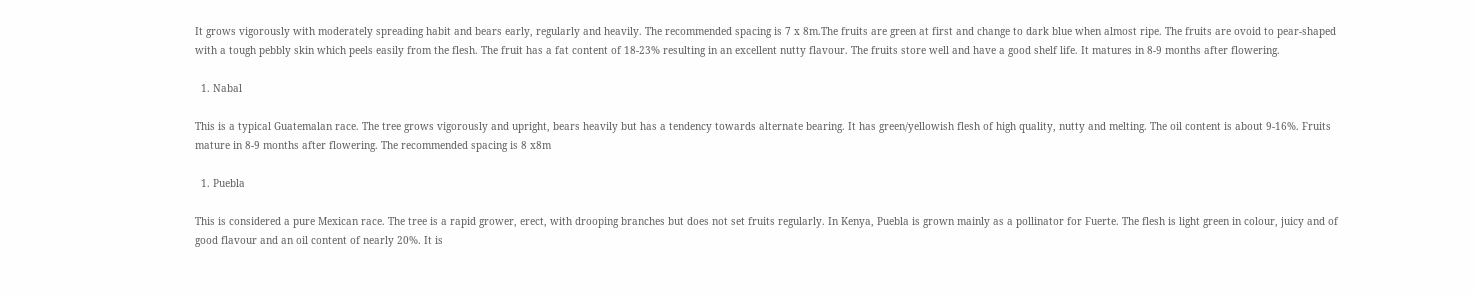It grows vigorously with moderately spreading habit and bears early, regularly and heavily. The recommended spacing is 7 x 8m.The fruits are green at first and change to dark blue when almost ripe. The fruits are ovoid to pear-shaped with a tough pebbly skin which peels easily from the flesh. The fruit has a fat content of 18-23% resulting in an excellent nutty flavour. The fruits store well and have a good shelf life. It matures in 8-9 months after flowering.

  1. Nabal

This is a typical Guatemalan race. The tree grows vigorously and upright, bears heavily but has a tendency towards alternate bearing. It has green/yellowish flesh of high quality, nutty and melting. The oil content is about 9-16%. Fruits mature in 8-9 months after flowering. The recommended spacing is 8 x8m

  1. Puebla

This is considered a pure Mexican race. The tree is a rapid grower, erect, with drooping branches but does not set fruits regularly. In Kenya, Puebla is grown mainly as a pollinator for Fuerte. The flesh is light green in colour, juicy and of good flavour and an oil content of nearly 20%. It is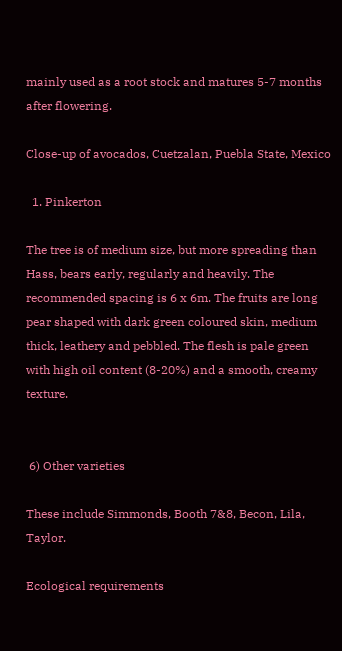mainly used as a root stock and matures 5-7 months after flowering.

Close-up of avocados, Cuetzalan, Puebla State, Mexico

  1. Pinkerton

The tree is of medium size, but more spreading than Hass, bears early, regularly and heavily. The recommended spacing is 6 x 6m. The fruits are long pear shaped with dark green coloured skin, medium thick, leathery and pebbled. The flesh is pale green with high oil content (8-20%) and a smooth, creamy texture.


 6) Other varieties

These include Simmonds, Booth 7&8, Becon, Lila, Taylor.

Ecological requirements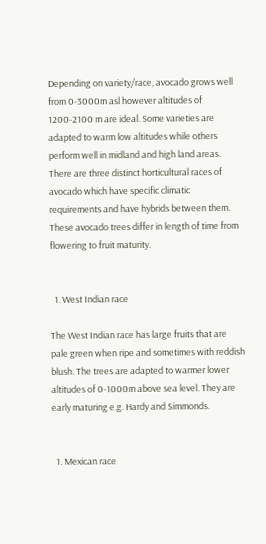Depending on variety/race, avocado grows well from 0-3000m asl however altitudes of 1200-2100 m are ideal. Some varieties are adapted to warm low altitudes while others perform well in midland and high land areas. There are three distinct horticultural races of avocado which have specific climatic requirements and have hybrids between them. These avocado trees differ in length of time from flowering to fruit maturity.


  1. West Indian race

The West Indian race has large fruits that are pale green when ripe and sometimes with reddish blush. The trees are adapted to warmer lower altitudes of 0-1000m above sea level. They are early maturing e.g. Hardy and Simmonds.


  1. Mexican race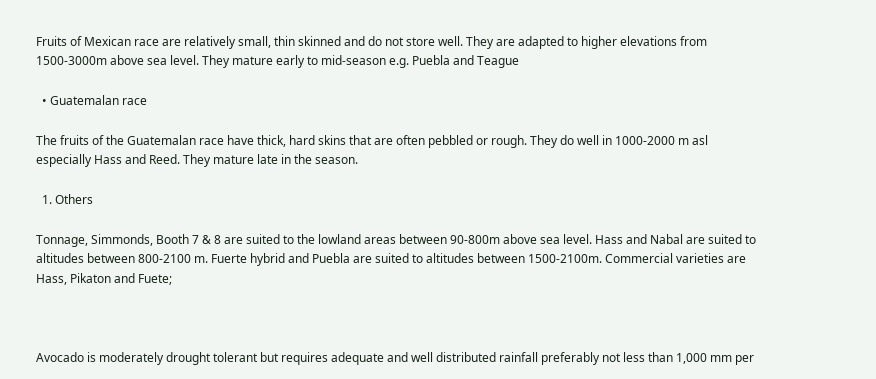Fruits of Mexican race are relatively small, thin skinned and do not store well. They are adapted to higher elevations from 1500-3000m above sea level. They mature early to mid-season e.g. Puebla and Teague

  • Guatemalan race

The fruits of the Guatemalan race have thick, hard skins that are often pebbled or rough. They do well in 1000-2000 m asl especially Hass and Reed. They mature late in the season.

  1. Others

Tonnage, Simmonds, Booth 7 & 8 are suited to the lowland areas between 90-800m above sea level. Hass and Nabal are suited to altitudes between 800-2100 m. Fuerte hybrid and Puebla are suited to altitudes between 1500-2100m. Commercial varieties are Hass, Pikaton and Fuete;



Avocado is moderately drought tolerant but requires adequate and well distributed rainfall preferably not less than 1,000 mm per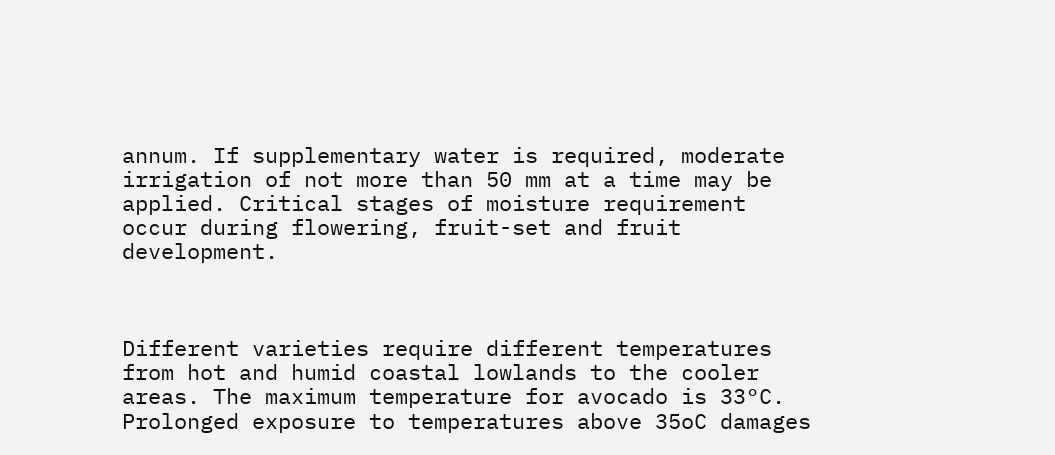annum. If supplementary water is required, moderate irrigation of not more than 50 mm at a time may be applied. Critical stages of moisture requirement occur during flowering, fruit-set and fruit development.



Different varieties require different temperatures from hot and humid coastal lowlands to the cooler areas. The maximum temperature for avocado is 33°C. Prolonged exposure to temperatures above 35oC damages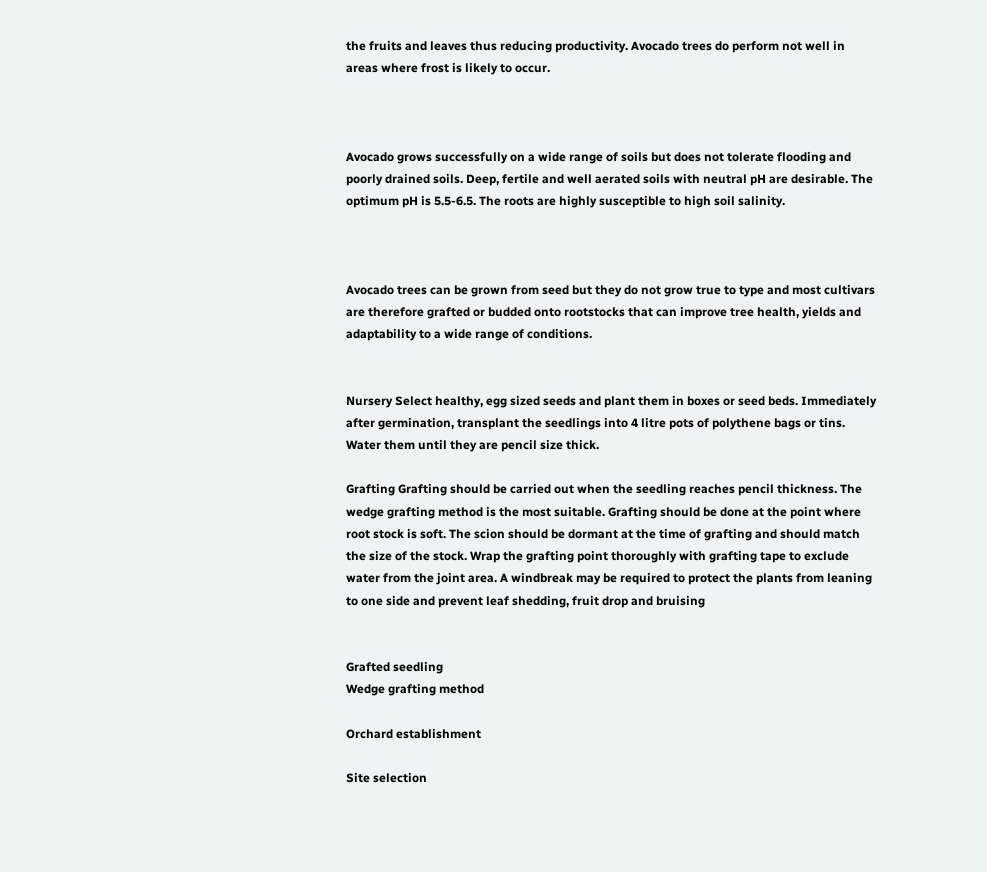the fruits and leaves thus reducing productivity. Avocado trees do perform not well in areas where frost is likely to occur.



Avocado grows successfully on a wide range of soils but does not tolerate flooding and poorly drained soils. Deep, fertile and well aerated soils with neutral pH are desirable. The optimum pH is 5.5-6.5. The roots are highly susceptible to high soil salinity.



Avocado trees can be grown from seed but they do not grow true to type and most cultivars are therefore grafted or budded onto rootstocks that can improve tree health, yields and adaptability to a wide range of conditions.


Nursery Select healthy, egg sized seeds and plant them in boxes or seed beds. Immediately after germination, transplant the seedlings into 4 litre pots of polythene bags or tins. Water them until they are pencil size thick.

Grafting Grafting should be carried out when the seedling reaches pencil thickness. The wedge grafting method is the most suitable. Grafting should be done at the point where root stock is soft. The scion should be dormant at the time of grafting and should match the size of the stock. Wrap the grafting point thoroughly with grafting tape to exclude water from the joint area. A windbreak may be required to protect the plants from leaning to one side and prevent leaf shedding, fruit drop and bruising


Grafted seedling
Wedge grafting method

Orchard establishment

Site selection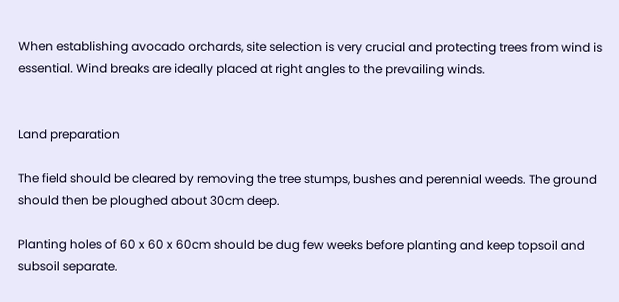When establishing avocado orchards, site selection is very crucial and protecting trees from wind is essential. Wind breaks are ideally placed at right angles to the prevailing winds.


Land preparation

The field should be cleared by removing the tree stumps, bushes and perennial weeds. The ground should then be ploughed about 30cm deep.

Planting holes of 60 x 60 x 60cm should be dug few weeks before planting and keep topsoil and subsoil separate.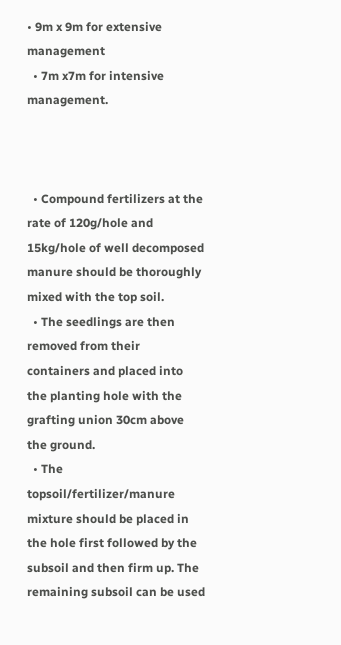• 9m x 9m for extensive management
  • 7m x7m for intensive management.



  • Compound fertilizers at the rate of 120g/hole and 15kg/hole of well decomposed manure should be thoroughly mixed with the top soil.
  • The seedlings are then removed from their containers and placed into the planting hole with the grafting union 30cm above the ground.
  • The topsoil/fertilizer/manure mixture should be placed in the hole first followed by the subsoil and then firm up. The remaining subsoil can be used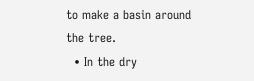to make a basin around the tree.
  • In the dry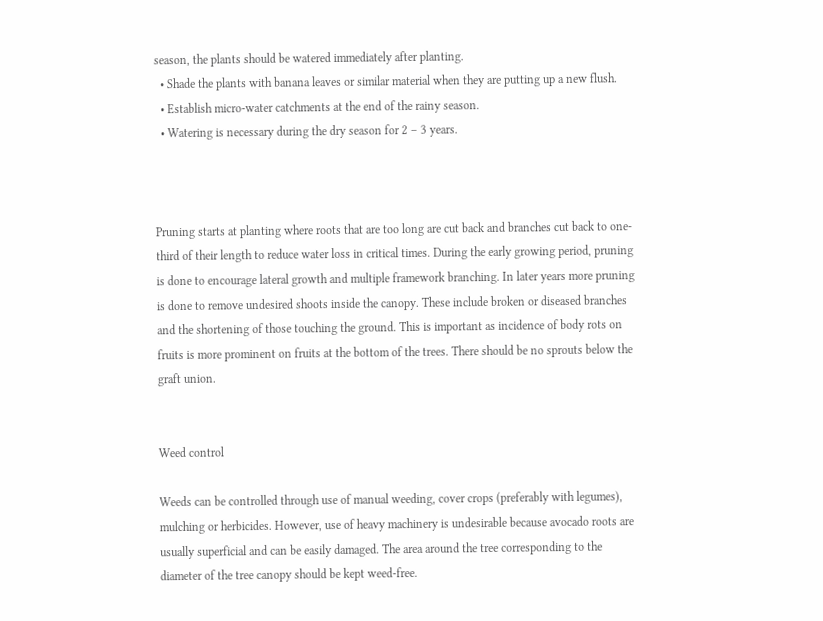season, the plants should be watered immediately after planting.
  • Shade the plants with banana leaves or similar material when they are putting up a new flush.
  • Establish micro-water catchments at the end of the rainy season.
  • Watering is necessary during the dry season for 2 – 3 years.



Pruning starts at planting where roots that are too long are cut back and branches cut back to one-third of their length to reduce water loss in critical times. During the early growing period, pruning is done to encourage lateral growth and multiple framework branching. In later years more pruning is done to remove undesired shoots inside the canopy. These include broken or diseased branches and the shortening of those touching the ground. This is important as incidence of body rots on fruits is more prominent on fruits at the bottom of the trees. There should be no sprouts below the graft union.


Weed control

Weeds can be controlled through use of manual weeding, cover crops (preferably with legumes), mulching or herbicides. However, use of heavy machinery is undesirable because avocado roots are usually superficial and can be easily damaged. The area around the tree corresponding to the diameter of the tree canopy should be kept weed-free.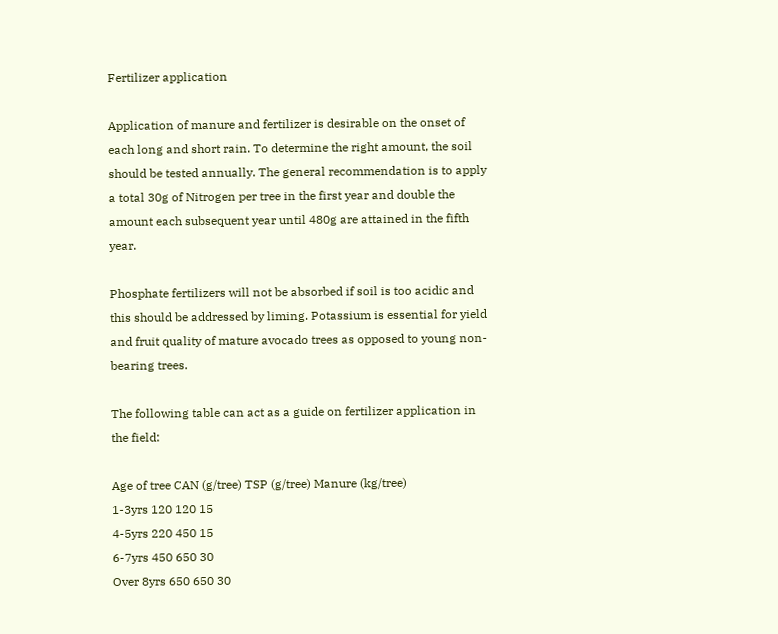Fertilizer application

Application of manure and fertilizer is desirable on the onset of each long and short rain. To determine the right amount, the soil should be tested annually. The general recommendation is to apply a total 30g of Nitrogen per tree in the first year and double the amount each subsequent year until 480g are attained in the fifth year.

Phosphate fertilizers will not be absorbed if soil is too acidic and this should be addressed by liming. Potassium is essential for yield and fruit quality of mature avocado trees as opposed to young non-bearing trees.

The following table can act as a guide on fertilizer application in the field:

Age of tree CAN (g/tree) TSP (g/tree) Manure (kg/tree)
1-3yrs 120 120 15
4-5yrs 220 450 15
6-7yrs 450 650 30
Over 8yrs 650 650 30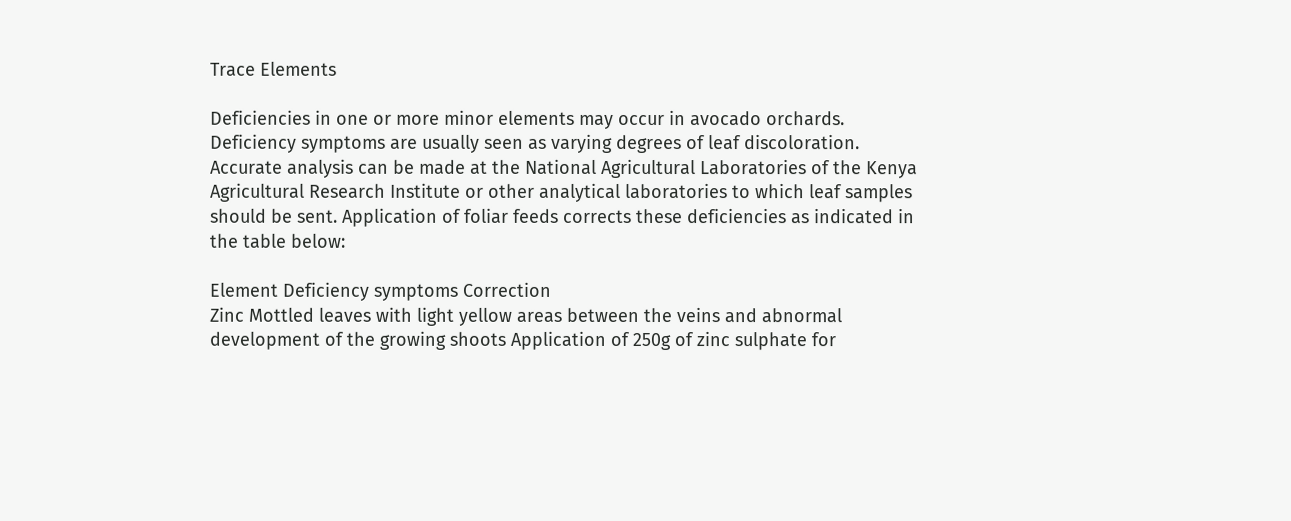Trace Elements

Deficiencies in one or more minor elements may occur in avocado orchards. Deficiency symptoms are usually seen as varying degrees of leaf discoloration. Accurate analysis can be made at the National Agricultural Laboratories of the Kenya Agricultural Research Institute or other analytical laboratories to which leaf samples should be sent. Application of foliar feeds corrects these deficiencies as indicated in the table below:

Element Deficiency symptoms Correction
Zinc Mottled leaves with light yellow areas between the veins and abnormal development of the growing shoots Application of 250g of zinc sulphate for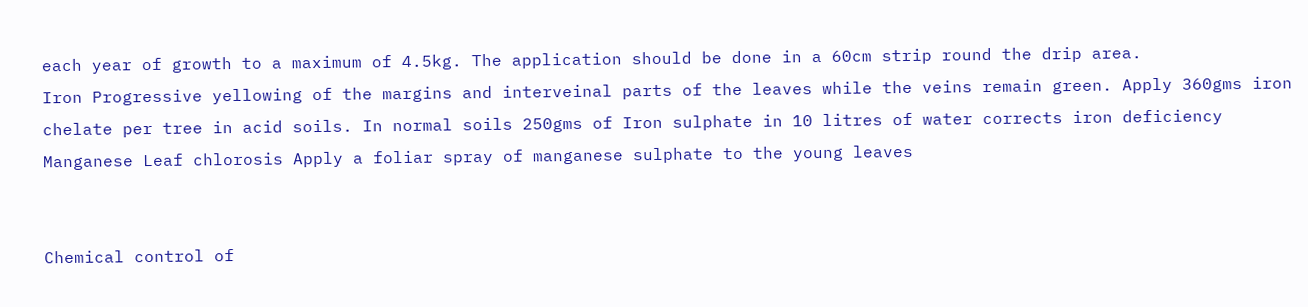each year of growth to a maximum of 4.5kg. The application should be done in a 60cm strip round the drip area.
Iron Progressive yellowing of the margins and interveinal parts of the leaves while the veins remain green. Apply 360gms iron chelate per tree in acid soils. In normal soils 250gms of Iron sulphate in 10 litres of water corrects iron deficiency
Manganese Leaf chlorosis Apply a foliar spray of manganese sulphate to the young leaves


Chemical control of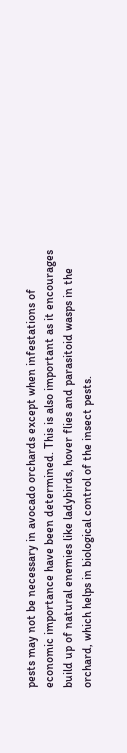pests may not be necessary in avocado orchards except when infestations of economic importance have been determined. This is also important as it encourages build up of natural enemies like ladybirds, hover flies and parasitoid wasps in the orchard, which helps in biological control of the insect pests.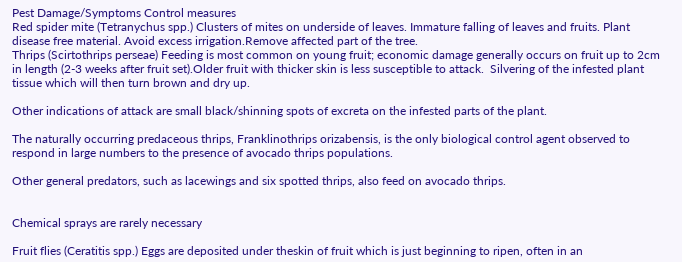Pest Damage/Symptoms Control measures
Red spider mite (Tetranychus spp.) Clusters of mites on underside of leaves. Immature falling of leaves and fruits. Plant disease free material. Avoid excess irrigation.Remove affected part of the tree.
Thrips (Scirtothrips perseae) Feeding is most common on young fruit; economic damage generally occurs on fruit up to 2cm in length (2-3 weeks after fruit set).Older fruit with thicker skin is less susceptible to attack.  Silvering of the infested plant tissue which will then turn brown and dry up.

Other indications of attack are small black/shinning spots of excreta on the infested parts of the plant.

The naturally occurring predaceous thrips, Franklinothrips orizabensis, is the only biological control agent observed to respond in large numbers to the presence of avocado thrips populations.

Other general predators, such as lacewings and six spotted thrips, also feed on avocado thrips.


Chemical sprays are rarely necessary

Fruit flies (Ceratitis spp.) Eggs are deposited under theskin of fruit which is just beginning to ripen, often in an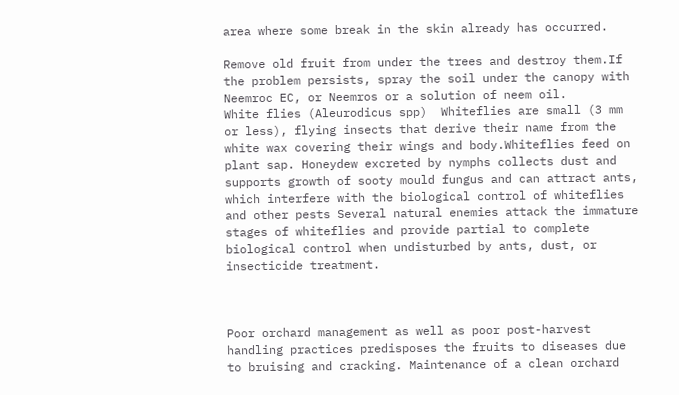area where some break in the skin already has occurred.

Remove old fruit from under the trees and destroy them.If the problem persists, spray the soil under the canopy with Neemroc EC, or Neemros or a solution of neem oil.
White flies (Aleurodicus spp)  Whiteflies are small (3 mm or less), flying insects that derive their name from the white wax covering their wings and body.Whiteflies feed on plant sap. Honeydew excreted by nymphs collects dust and supports growth of sooty mould fungus and can attract ants, which interfere with the biological control of whiteflies and other pests Several natural enemies attack the immature stages of whiteflies and provide partial to complete biological control when undisturbed by ants, dust, or insecticide treatment.



Poor orchard management as well as poor post-harvest handling practices predisposes the fruits to diseases due to bruising and cracking. Maintenance of a clean orchard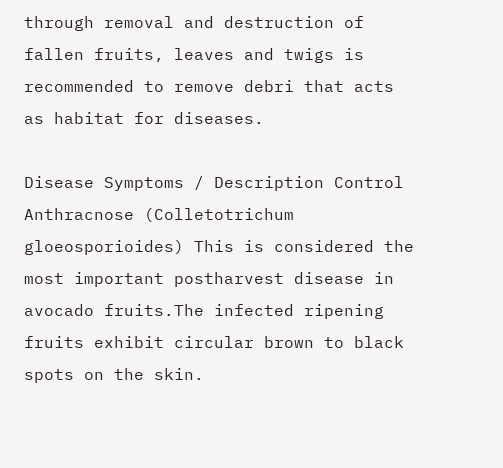through removal and destruction of fallen fruits, leaves and twigs is recommended to remove debri that acts as habitat for diseases.

Disease Symptoms / Description Control
Anthracnose (Colletotrichum gloeosporioides) This is considered the most important postharvest disease in avocado fruits.The infected ripening fruits exhibit circular brown to black spots on the skin.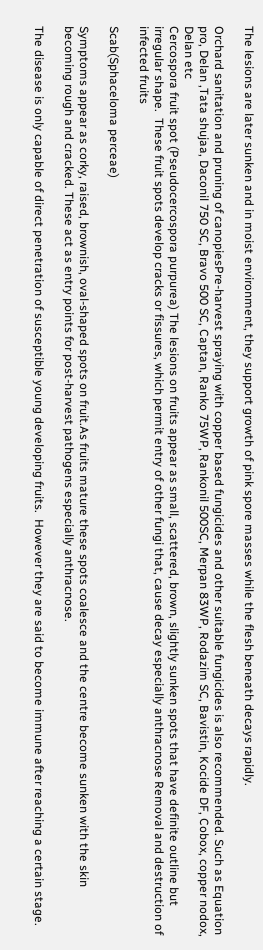The lesions are later sunken and in moist environment, they support growth of pink spore masses while the flesh beneath decays rapidly.

Orchard sanitation and pruning of canopiesPre-harvest spraying with copper based fungicides and other suitable fungicides is also recommended. Such as Equation pro, Delan ,Tata shujaa, Daconil 750 SC, Bravo 500 SC, Captan, Ranko 75WP, Rankonil 500SC, Merpan 83WP, Rodazim SC, Bavistin, Kocide DF, Cobox, copper nodox, Delan etc
Cercospora fruit spot (Pseudocercospora purpurea) The lesions on fruits appear as small, scattered, brown, slightly sunken spots that have definite outline but irregular shape.  These fruit spots develop cracks or fissures, which permit entry of other fungi that, cause decay especially anthracnose Removal and destruction of  infected fruits

Scab(Sphaceloma perceae)

Symptoms appear as corky, raised, brownish, oval-shaped spots on fruit.As fruits mature these spots coalesce and the centre become sunken with the skin becoming rough and cracked. These act as entry points for post-harvest pathogens especially anthracnose.

The disease is only capable of direct penetration of susceptible young developing fruits.  However they are said to become immune after reaching a certain stage.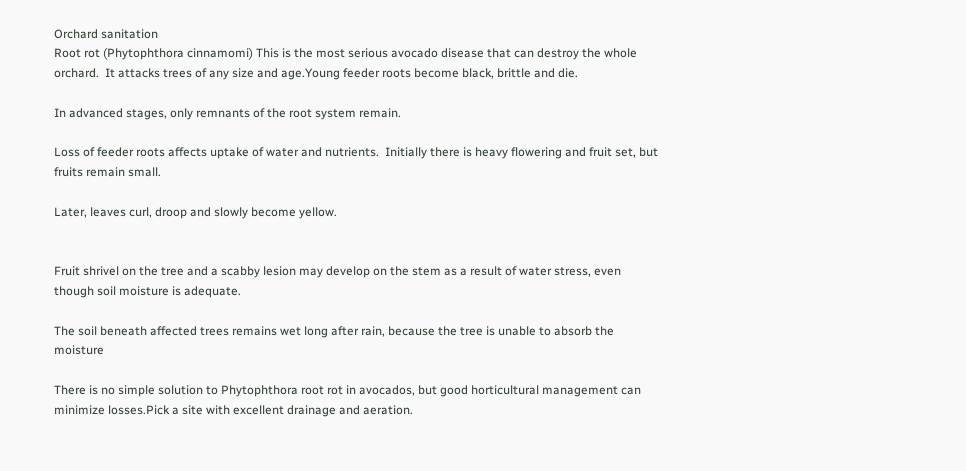Orchard sanitation
Root rot (Phytophthora cinnamomi) This is the most serious avocado disease that can destroy the whole orchard.  It attacks trees of any size and age.Young feeder roots become black, brittle and die.

In advanced stages, only remnants of the root system remain.

Loss of feeder roots affects uptake of water and nutrients.  Initially there is heavy flowering and fruit set, but fruits remain small.

Later, leaves curl, droop and slowly become yellow.


Fruit shrivel on the tree and a scabby lesion may develop on the stem as a result of water stress, even though soil moisture is adequate.

The soil beneath affected trees remains wet long after rain, because the tree is unable to absorb the moisture

There is no simple solution to Phytophthora root rot in avocados, but good horticultural management can minimize losses.Pick a site with excellent drainage and aeration.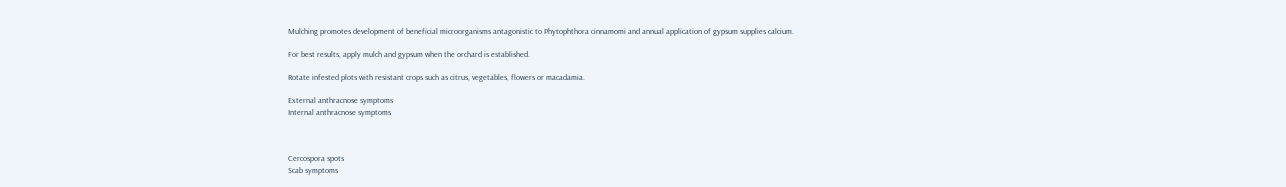Mulching promotes development of beneficial microorganisms antagonistic to Phytophthora cinnamomi and annual application of gypsum supplies calcium.

For best results, apply mulch and gypsum when the orchard is established.

Rotate infested plots with resistant crops such as citrus, vegetables, flowers or macadamia.

External anthracnose symptoms
Internal anthracnose symptoms



Cercospora spots
Scab symptoms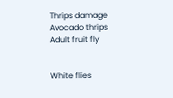Thrips damage
Avocado thrips
Adult fruit fly


White flies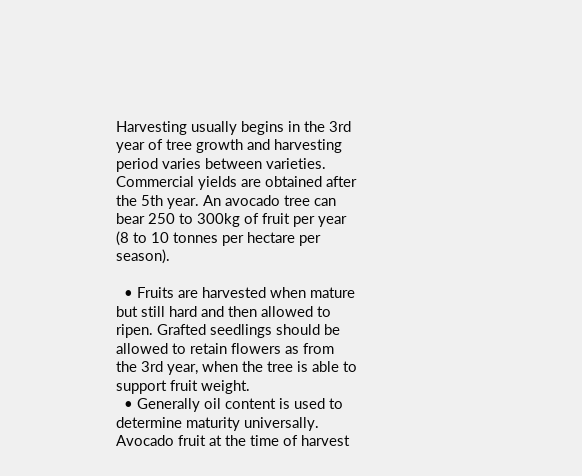Harvesting usually begins in the 3rd year of tree growth and harvesting period varies between varieties. Commercial yields are obtained after the 5th year. An avocado tree can bear 250 to 300kg of fruit per year (8 to 10 tonnes per hectare per season).

  • Fruits are harvested when mature but still hard and then allowed to ripen. Grafted seedlings should be allowed to retain flowers as from the 3rd year, when the tree is able to support fruit weight.
  • Generally oil content is used to determine maturity universally. Avocado fruit at the time of harvest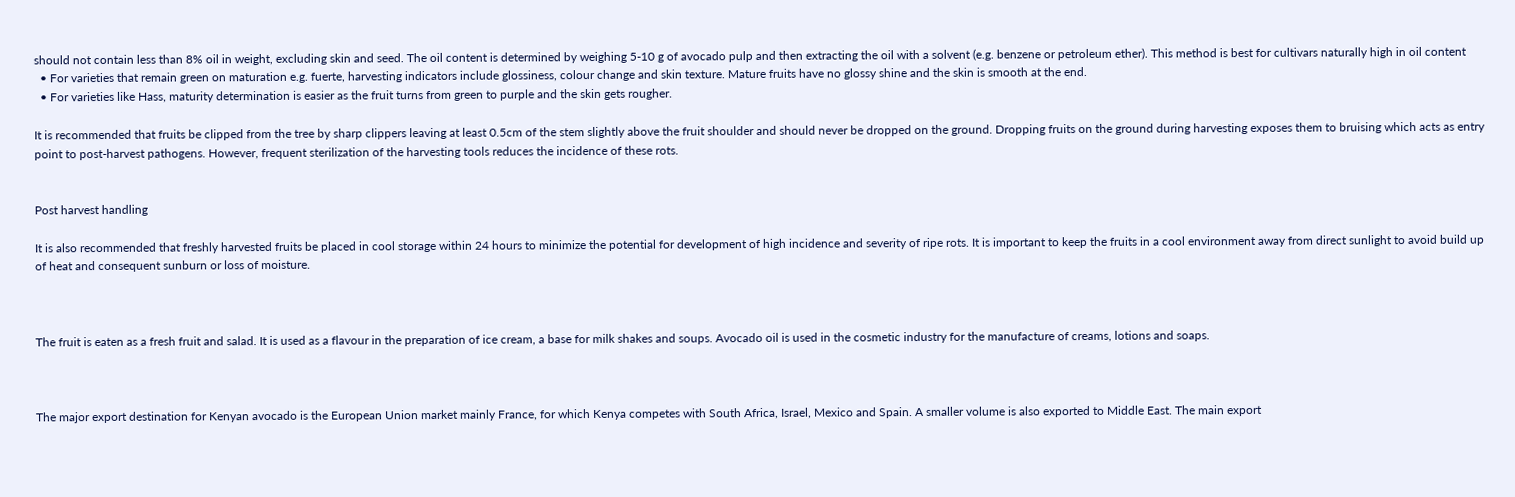should not contain less than 8% oil in weight, excluding skin and seed. The oil content is determined by weighing 5-10 g of avocado pulp and then extracting the oil with a solvent (e.g. benzene or petroleum ether). This method is best for cultivars naturally high in oil content
  • For varieties that remain green on maturation e.g. fuerte, harvesting indicators include glossiness, colour change and skin texture. Mature fruits have no glossy shine and the skin is smooth at the end.
  • For varieties like Hass, maturity determination is easier as the fruit turns from green to purple and the skin gets rougher.

It is recommended that fruits be clipped from the tree by sharp clippers leaving at least 0.5cm of the stem slightly above the fruit shoulder and should never be dropped on the ground. Dropping fruits on the ground during harvesting exposes them to bruising which acts as entry point to post-harvest pathogens. However, frequent sterilization of the harvesting tools reduces the incidence of these rots.


Post harvest handling

It is also recommended that freshly harvested fruits be placed in cool storage within 24 hours to minimize the potential for development of high incidence and severity of ripe rots. It is important to keep the fruits in a cool environment away from direct sunlight to avoid build up of heat and consequent sunburn or loss of moisture.



The fruit is eaten as a fresh fruit and salad. It is used as a flavour in the preparation of ice cream, a base for milk shakes and soups. Avocado oil is used in the cosmetic industry for the manufacture of creams, lotions and soaps.



The major export destination for Kenyan avocado is the European Union market mainly France, for which Kenya competes with South Africa, Israel, Mexico and Spain. A smaller volume is also exported to Middle East. The main export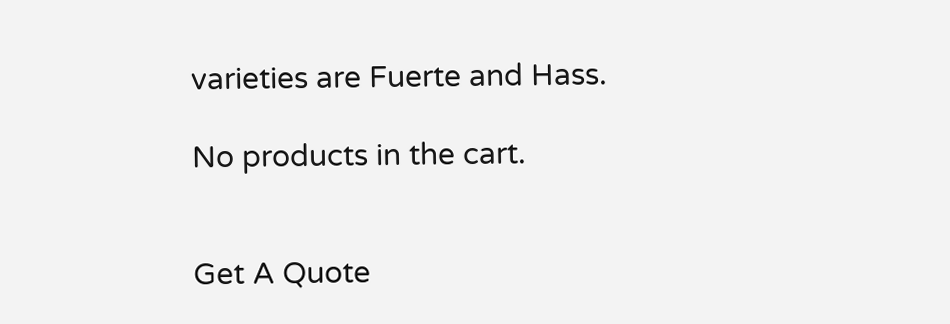varieties are Fuerte and Hass.

No products in the cart.


Get A Quote